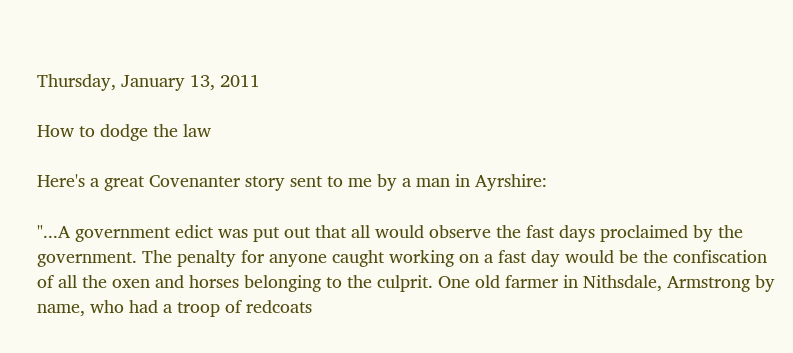Thursday, January 13, 2011

How to dodge the law

Here's a great Covenanter story sent to me by a man in Ayrshire:

"...A government edict was put out that all would observe the fast days proclaimed by the government. The penalty for anyone caught working on a fast day would be the confiscation of all the oxen and horses belonging to the culprit. One old farmer in Nithsdale, Armstrong by name, who had a troop of redcoats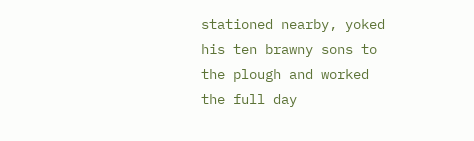stationed nearby, yoked his ten brawny sons to the plough and worked the full day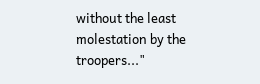without the least molestation by the troopers..."